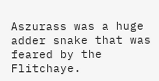Aszurass was a huge adder snake that was feared by the Flitchaye.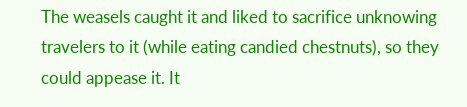The weasels caught it and liked to sacrifice unknowing travelers to it (while eating candied chestnuts), so they could appease it. It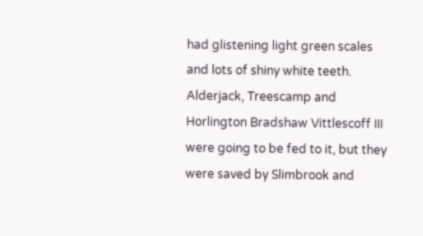had glistening light green scales and lots of shiny white teeth. Alderjack, Treescamp and Horlington Bradshaw Vittlescoff III were going to be fed to it, but they were saved by Slimbrook and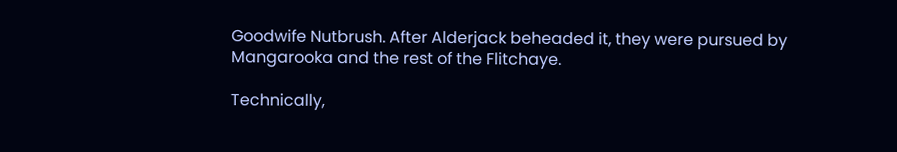Goodwife Nutbrush. After Alderjack beheaded it, they were pursued by Mangarooka and the rest of the Flitchaye.

Technically,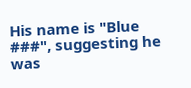His name is "Blue ###", suggesting he was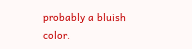probably a bluish color.